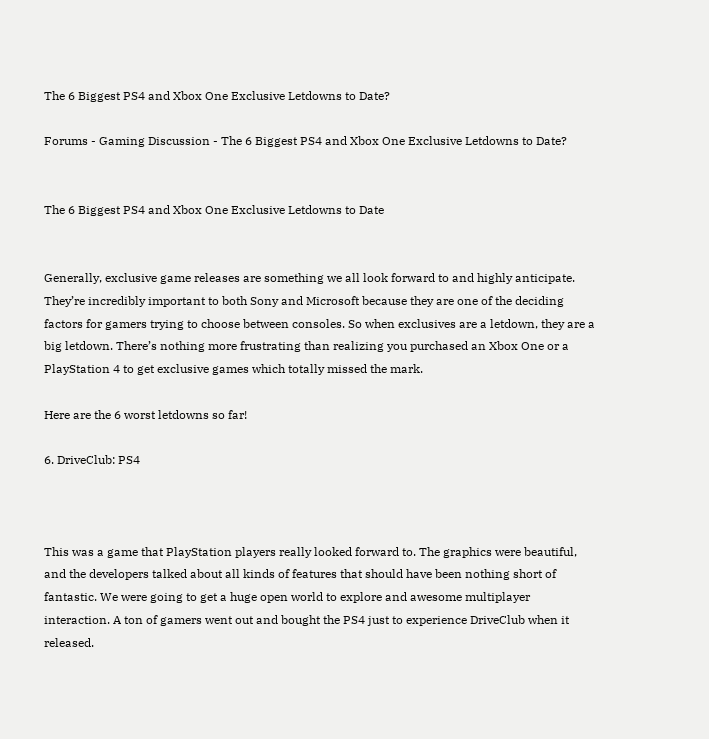The 6 Biggest PS4 and Xbox One Exclusive Letdowns to Date?

Forums - Gaming Discussion - The 6 Biggest PS4 and Xbox One Exclusive Letdowns to Date?


The 6 Biggest PS4 and Xbox One Exclusive Letdowns to Date


Generally, exclusive game releases are something we all look forward to and highly anticipate. They’re incredibly important to both Sony and Microsoft because they are one of the deciding factors for gamers trying to choose between consoles. So when exclusives are a letdown, they are a big letdown. There’s nothing more frustrating than realizing you purchased an Xbox One or a PlayStation 4 to get exclusive games which totally missed the mark.

Here are the 6 worst letdowns so far!

6. DriveClub: PS4



This was a game that PlayStation players really looked forward to. The graphics were beautiful, and the developers talked about all kinds of features that should have been nothing short of fantastic. We were going to get a huge open world to explore and awesome multiplayer interaction. A ton of gamers went out and bought the PS4 just to experience DriveClub when it released.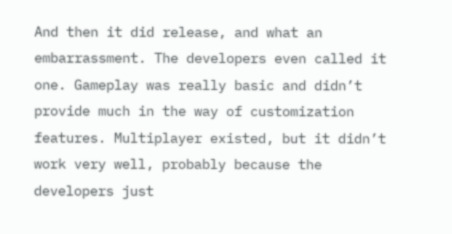And then it did release, and what an embarrassment. The developers even called it one. Gameplay was really basic and didn’t provide much in the way of customization features. Multiplayer existed, but it didn’t work very well, probably because the developers just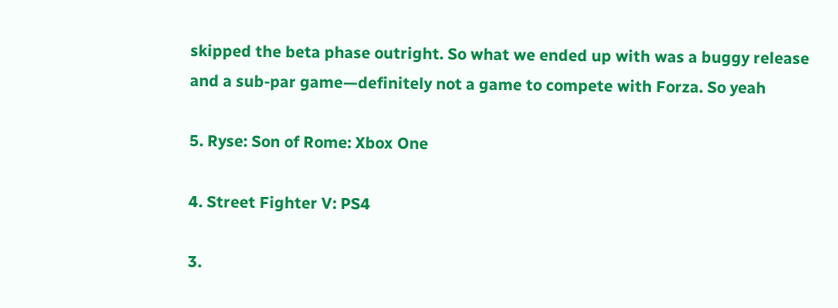skipped the beta phase outright. So what we ended up with was a buggy release and a sub-par game—definitely not a game to compete with Forza. So yeah

5. Ryse: Son of Rome: Xbox One

4. Street Fighter V: PS4

3.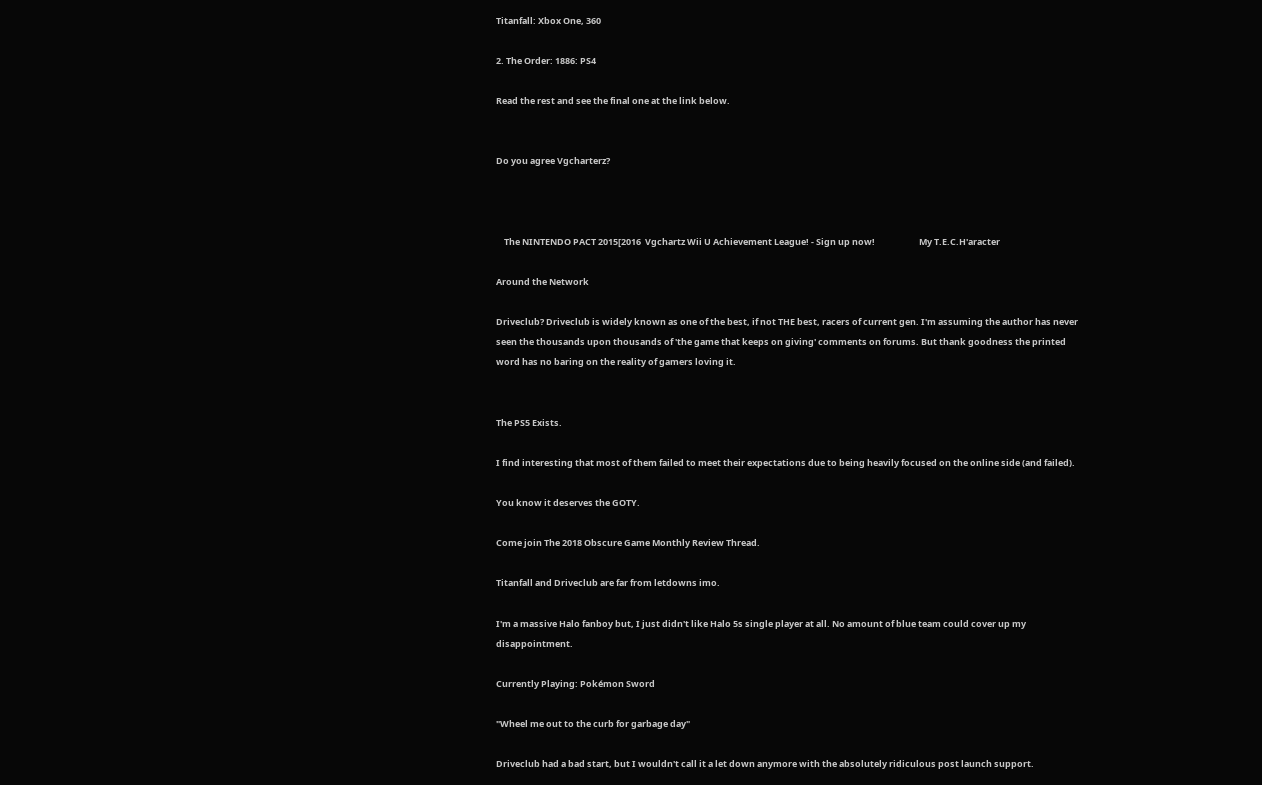Titanfall: Xbox One, 360

2. The Order: 1886: PS4

Read the rest and see the final one at the link below.


Do you agree Vgcharterz?



    The NINTENDO PACT 2015[2016  Vgchartz Wii U Achievement League! - Sign up now!                      My T.E.C.H'aracter

Around the Network

Driveclub? Driveclub is widely known as one of the best, if not THE best, racers of current gen. I'm assuming the author has never seen the thousands upon thousands of 'the game that keeps on giving' comments on forums. But thank goodness the printed word has no baring on the reality of gamers loving it.


The PS5 Exists.

I find interesting that most of them failed to meet their expectations due to being heavily focused on the online side (and failed).

You know it deserves the GOTY.

Come join The 2018 Obscure Game Monthly Review Thread.

Titanfall and Driveclub are far from letdowns imo.

I'm a massive Halo fanboy but, I just didn't like Halo 5s single player at all. No amount of blue team could cover up my disappointment.

Currently Playing: Pokémon Sword

"Wheel me out to the curb for garbage day"

Driveclub had a bad start, but I wouldn't call it a let down anymore with the absolutely ridiculous post launch support.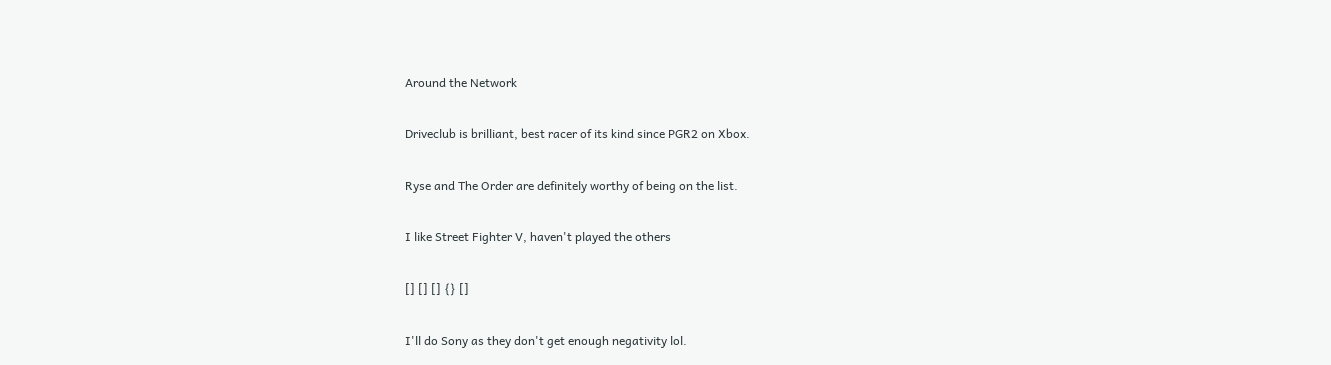Around the Network

Driveclub is brilliant, best racer of its kind since PGR2 on Xbox.

Ryse and The Order are definitely worthy of being on the list.

I like Street Fighter V, haven't played the others

[] [] [] {} []

I'll do Sony as they don't get enough negativity lol.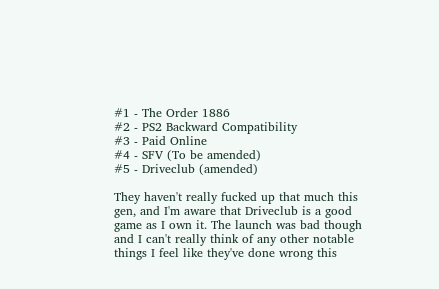#1 - The Order 1886
#2 - PS2 Backward Compatibility
#3 - Paid Online
#4 - SFV (To be amended)
#5 - Driveclub (amended)

They haven't really fucked up that much this gen, and I'm aware that Driveclub is a good game as I own it. The launch was bad though and I can't really think of any other notable things I feel like they've done wrong this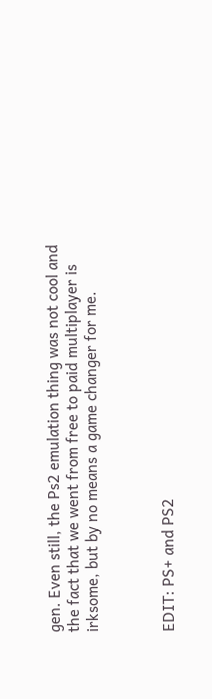gen. Even still, the Ps2 emulation thing was not cool and the fact that we went from free to paid multiplayer is irksome, but by no means a game changer for me.



EDIT: PS+ and PS2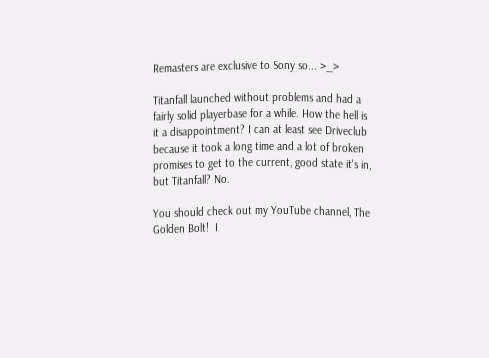Remasters are exclusive to Sony so... >_>

Titanfall launched without problems and had a fairly solid playerbase for a while. How the hell is it a disappointment? I can at least see Driveclub because it took a long time and a lot of broken promises to get to the current, good state it's in, but Titanfall? No.

You should check out my YouTube channel, The Golden Bolt!  I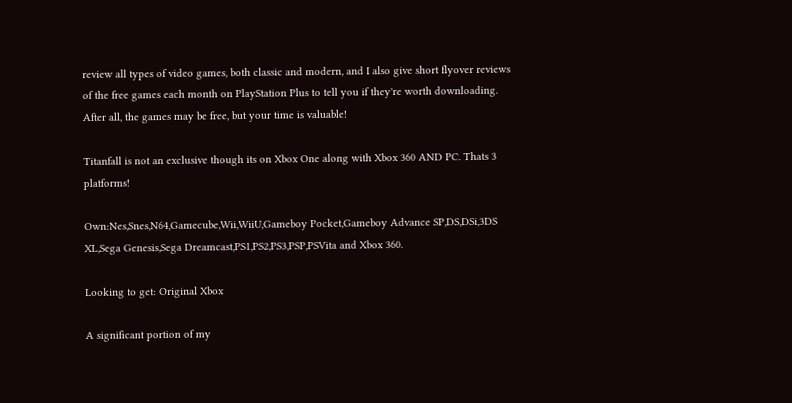review all types of video games, both classic and modern, and I also give short flyover reviews of the free games each month on PlayStation Plus to tell you if they're worth downloading.  After all, the games may be free, but your time is valuable!

Titanfall is not an exclusive though its on Xbox One along with Xbox 360 AND PC. Thats 3 platforms!

Own:Nes,Snes,N64,Gamecube,Wii,WiiU,Gameboy Pocket,Gameboy Advance SP,DS,DSi,3DS XL,Sega Genesis,Sega Dreamcast,PS1,PS2,PS3,PSP,PSVita and Xbox 360.

Looking to get: Original Xbox

A significant portion of my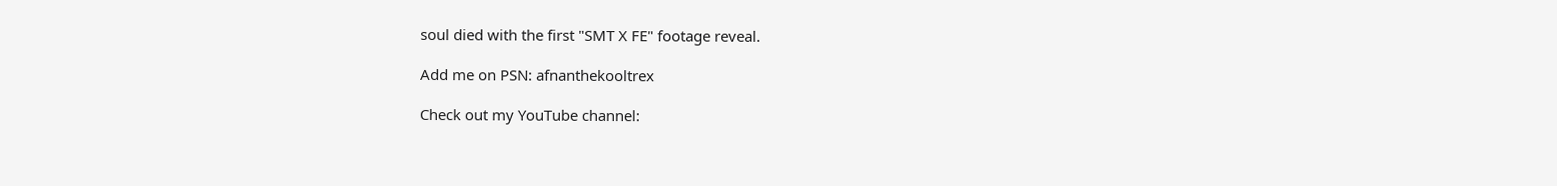soul died with the first "SMT X FE" footage reveal.

Add me on PSN: afnanthekooltrex

Check out my YouTube channel: